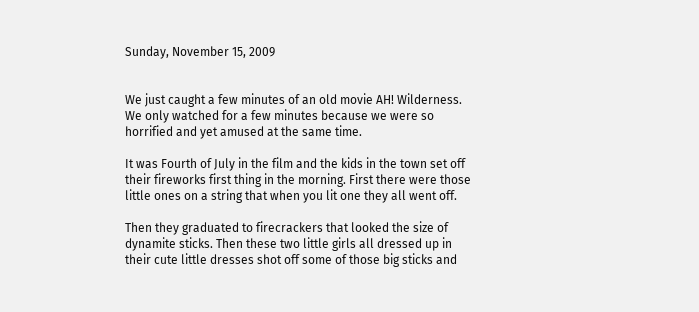Sunday, November 15, 2009


We just caught a few minutes of an old movie AH! Wilderness. We only watched for a few minutes because we were so horrified and yet amused at the same time.

It was Fourth of July in the film and the kids in the town set off their fireworks first thing in the morning. First there were those little ones on a string that when you lit one they all went off.

Then they graduated to firecrackers that looked the size of dynamite sticks. Then these two little girls all dressed up in their cute little dresses shot off some of those big sticks and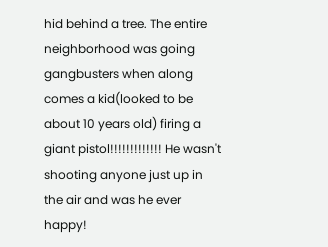hid behind a tree. The entire neighborhood was going gangbusters when along comes a kid(looked to be about 10 years old) firing a giant pistol!!!!!!!!!!!!! He wasn't shooting anyone just up in the air and was he ever happy!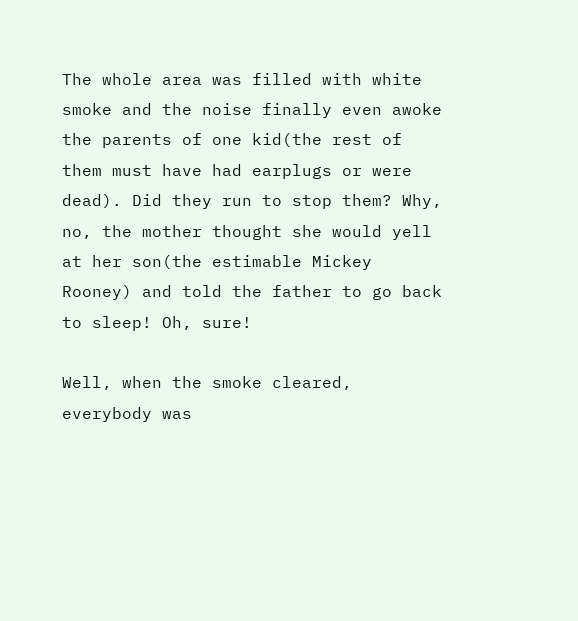The whole area was filled with white smoke and the noise finally even awoke the parents of one kid(the rest of them must have had earplugs or were dead). Did they run to stop them? Why, no, the mother thought she would yell at her son(the estimable Mickey Rooney) and told the father to go back to sleep! Oh, sure!

Well, when the smoke cleared, everybody was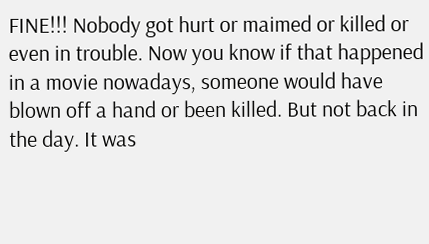FINE!!! Nobody got hurt or maimed or killed or even in trouble. Now you know if that happened in a movie nowadays, someone would have blown off a hand or been killed. But not back in the day. It was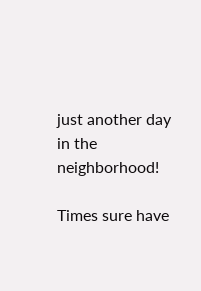just another day in the neighborhood!

Times sure have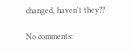changed, haven't they??

No comments: